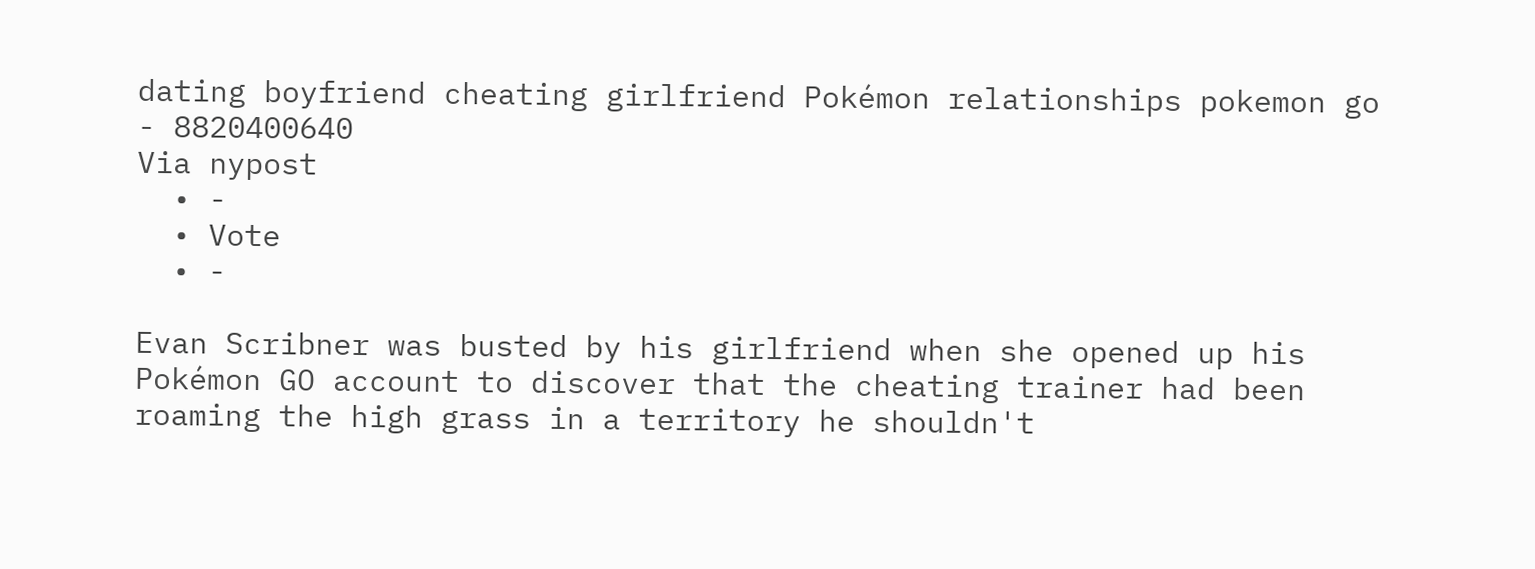dating boyfriend cheating girlfriend Pokémon relationships pokemon go - 8820400640
Via nypost
  • -
  • Vote
  • -

Evan Scribner was busted by his girlfriend when she opened up his Pokémon GO account to discover that the cheating trainer had been roaming the high grass in a territory he shouldn't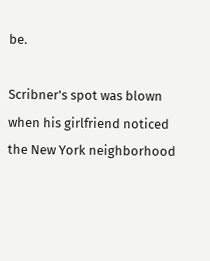be.

Scribner's spot was blown when his girlfriend noticed the New York neighborhood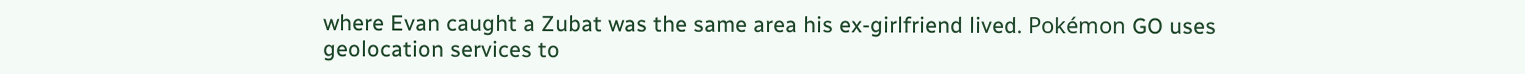where Evan caught a Zubat was the same area his ex-girlfriend lived. Pokémon GO uses geolocation services to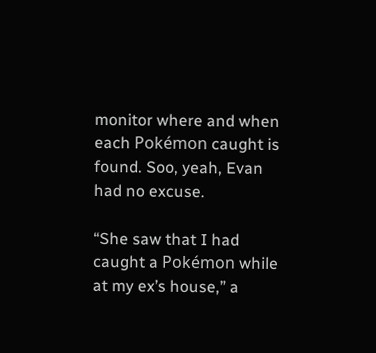monitor where and when each Pokémon caught is found. Soo, yeah, Evan had no excuse.

“She saw that I had caught a Pokémon while at my ex’s house,” a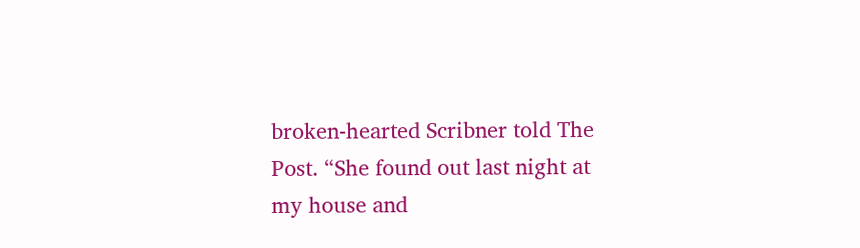broken-hearted Scribner told The Post. “She found out last night at my house and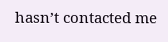hasn’t contacted me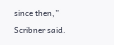since then,” Scribner said.